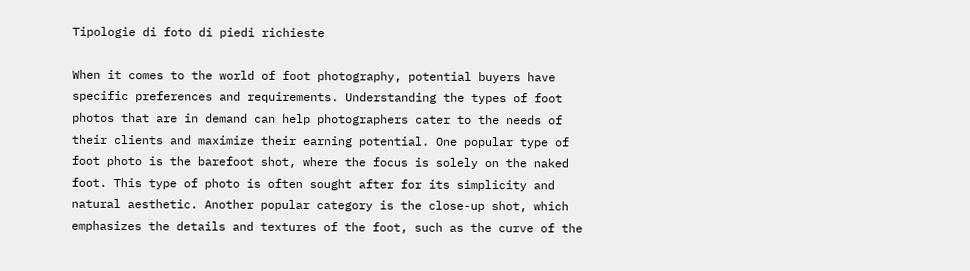Tipologie di foto di piedi richieste

When it comes to the world of foot photography, potential buyers have specific preferences and requirements. Understanding the types of foot photos that are in demand can help photographers cater to the needs of their clients and maximize their earning potential. One popular type of foot photo is the barefoot shot, where the focus is solely on the naked foot. This type of photo is often sought after for its simplicity and natural aesthetic. Another popular category is the close-up shot, which emphasizes the details and textures of the foot, such as the curve of the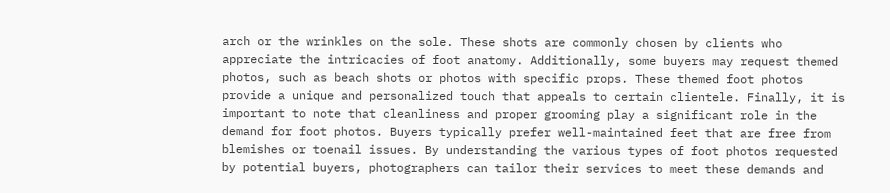arch or the wrinkles on the sole. These shots are commonly chosen by clients who appreciate the intricacies of foot anatomy. Additionally, some buyers may request themed photos, such as beach shots or photos with specific props. These themed foot photos provide a unique and personalized touch that appeals to certain clientele. Finally, it is important to note that cleanliness and proper grooming play a significant role in the demand for foot photos. Buyers typically prefer well-maintained feet that are free from blemishes or toenail issues. By understanding the various types of foot photos requested by potential buyers, photographers can tailor their services to meet these demands and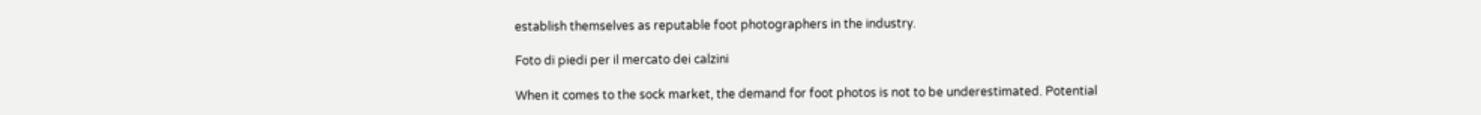establish themselves as reputable foot photographers in the industry.

Foto di piedi per il mercato dei calzini

When it comes to the sock market, the demand for foot photos is not to be underestimated. Potential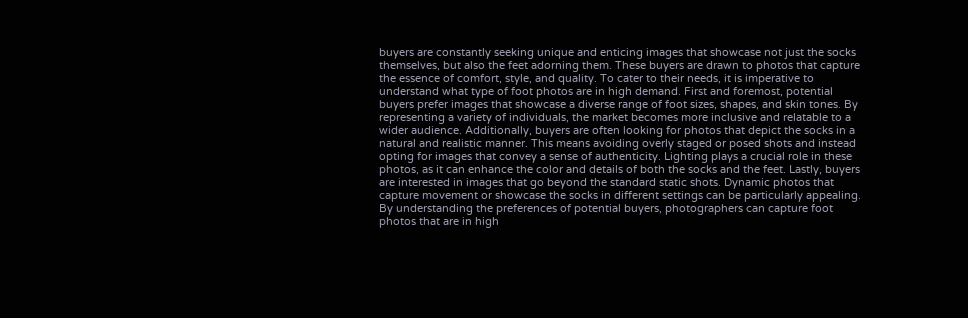buyers are constantly seeking unique and enticing images that showcase not just the socks themselves, but also the feet adorning them. These buyers are drawn to photos that capture the essence of comfort, style, and quality. To cater to their needs, it is imperative to understand what type of foot photos are in high demand. First and foremost, potential buyers prefer images that showcase a diverse range of foot sizes, shapes, and skin tones. By representing a variety of individuals, the market becomes more inclusive and relatable to a wider audience. Additionally, buyers are often looking for photos that depict the socks in a natural and realistic manner. This means avoiding overly staged or posed shots and instead opting for images that convey a sense of authenticity. Lighting plays a crucial role in these photos, as it can enhance the color and details of both the socks and the feet. Lastly, buyers are interested in images that go beyond the standard static shots. Dynamic photos that capture movement or showcase the socks in different settings can be particularly appealing. By understanding the preferences of potential buyers, photographers can capture foot photos that are in high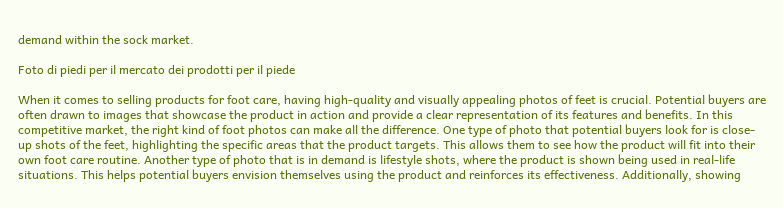demand within the sock market.

Foto di piedi per il mercato dei prodotti per il piede

When it comes to selling products for foot care, having high-quality and visually appealing photos of feet is crucial. Potential buyers are often drawn to images that showcase the product in action and provide a clear representation of its features and benefits. In this competitive market, the right kind of foot photos can make all the difference. One type of photo that potential buyers look for is close-up shots of the feet, highlighting the specific areas that the product targets. This allows them to see how the product will fit into their own foot care routine. Another type of photo that is in demand is lifestyle shots, where the product is shown being used in real-life situations. This helps potential buyers envision themselves using the product and reinforces its effectiveness. Additionally, showing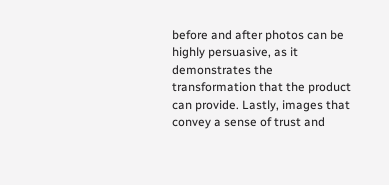before and after photos can be highly persuasive, as it demonstrates the transformation that the product can provide. Lastly, images that convey a sense of trust and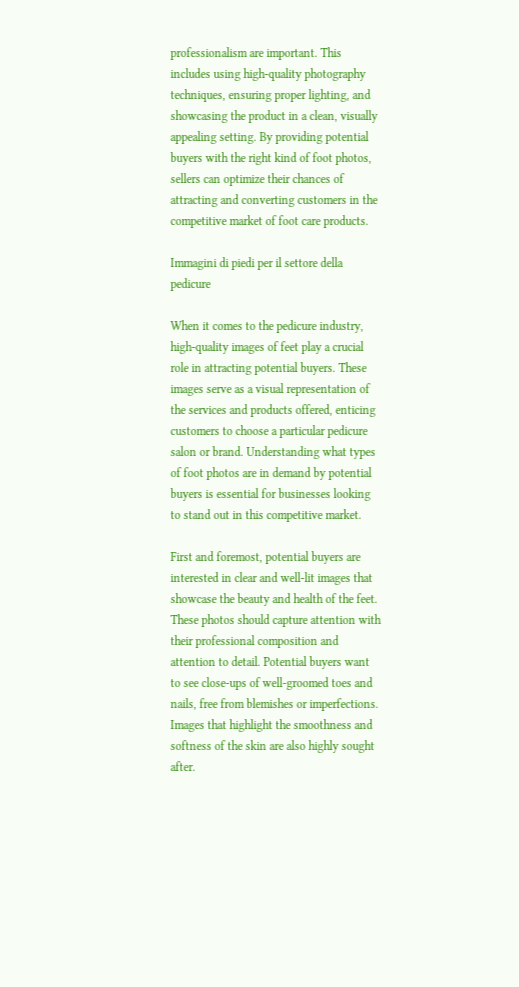professionalism are important. This includes using high-quality photography techniques, ensuring proper lighting, and showcasing the product in a clean, visually appealing setting. By providing potential buyers with the right kind of foot photos, sellers can optimize their chances of attracting and converting customers in the competitive market of foot care products.

Immagini di piedi per il settore della pedicure

When it comes to the pedicure industry, high-quality images of feet play a crucial role in attracting potential buyers. These images serve as a visual representation of the services and products offered, enticing customers to choose a particular pedicure salon or brand. Understanding what types of foot photos are in demand by potential buyers is essential for businesses looking to stand out in this competitive market.

First and foremost, potential buyers are interested in clear and well-lit images that showcase the beauty and health of the feet. These photos should capture attention with their professional composition and attention to detail. Potential buyers want to see close-ups of well-groomed toes and nails, free from blemishes or imperfections. Images that highlight the smoothness and softness of the skin are also highly sought after.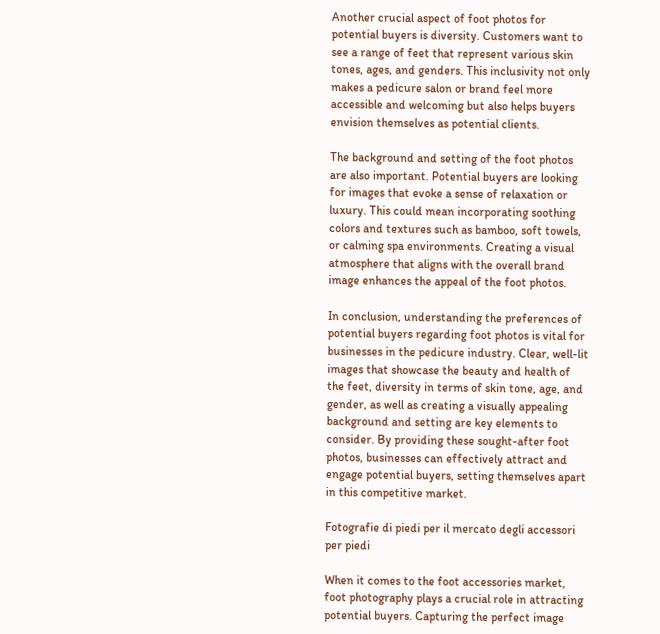Another crucial aspect of foot photos for potential buyers is diversity. Customers want to see a range of feet that represent various skin tones, ages, and genders. This inclusivity not only makes a pedicure salon or brand feel more accessible and welcoming but also helps buyers envision themselves as potential clients.

The background and setting of the foot photos are also important. Potential buyers are looking for images that evoke a sense of relaxation or luxury. This could mean incorporating soothing colors and textures such as bamboo, soft towels, or calming spa environments. Creating a visual atmosphere that aligns with the overall brand image enhances the appeal of the foot photos.

In conclusion, understanding the preferences of potential buyers regarding foot photos is vital for businesses in the pedicure industry. Clear, well-lit images that showcase the beauty and health of the feet, diversity in terms of skin tone, age, and gender, as well as creating a visually appealing background and setting are key elements to consider. By providing these sought-after foot photos, businesses can effectively attract and engage potential buyers, setting themselves apart in this competitive market.

Fotografie di piedi per il mercato degli accessori per piedi

When it comes to the foot accessories market, foot photography plays a crucial role in attracting potential buyers. Capturing the perfect image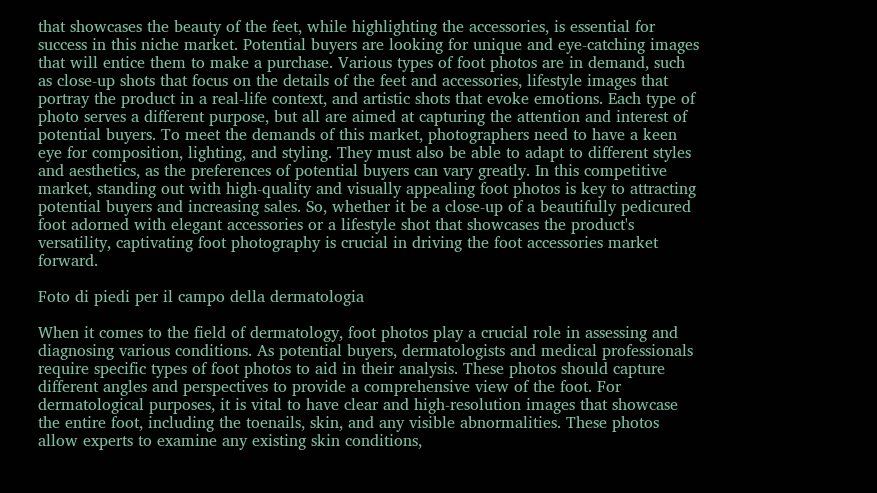that showcases the beauty of the feet, while highlighting the accessories, is essential for success in this niche market. Potential buyers are looking for unique and eye-catching images that will entice them to make a purchase. Various types of foot photos are in demand, such as close-up shots that focus on the details of the feet and accessories, lifestyle images that portray the product in a real-life context, and artistic shots that evoke emotions. Each type of photo serves a different purpose, but all are aimed at capturing the attention and interest of potential buyers. To meet the demands of this market, photographers need to have a keen eye for composition, lighting, and styling. They must also be able to adapt to different styles and aesthetics, as the preferences of potential buyers can vary greatly. In this competitive market, standing out with high-quality and visually appealing foot photos is key to attracting potential buyers and increasing sales. So, whether it be a close-up of a beautifully pedicured foot adorned with elegant accessories or a lifestyle shot that showcases the product's versatility, captivating foot photography is crucial in driving the foot accessories market forward.

Foto di piedi per il campo della dermatologia

When it comes to the field of dermatology, foot photos play a crucial role in assessing and diagnosing various conditions. As potential buyers, dermatologists and medical professionals require specific types of foot photos to aid in their analysis. These photos should capture different angles and perspectives to provide a comprehensive view of the foot. For dermatological purposes, it is vital to have clear and high-resolution images that showcase the entire foot, including the toenails, skin, and any visible abnormalities. These photos allow experts to examine any existing skin conditions,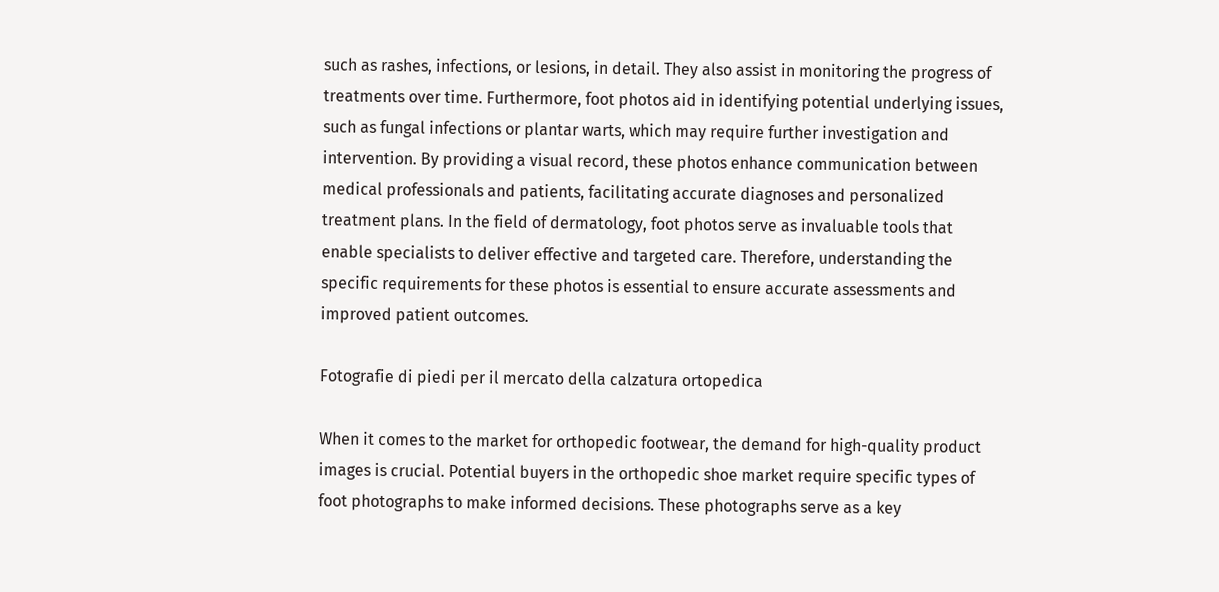such as rashes, infections, or lesions, in detail. They also assist in monitoring the progress of treatments over time. Furthermore, foot photos aid in identifying potential underlying issues, such as fungal infections or plantar warts, which may require further investigation and intervention. By providing a visual record, these photos enhance communication between medical professionals and patients, facilitating accurate diagnoses and personalized treatment plans. In the field of dermatology, foot photos serve as invaluable tools that enable specialists to deliver effective and targeted care. Therefore, understanding the specific requirements for these photos is essential to ensure accurate assessments and improved patient outcomes.

Fotografie di piedi per il mercato della calzatura ortopedica

When it comes to the market for orthopedic footwear, the demand for high-quality product images is crucial. Potential buyers in the orthopedic shoe market require specific types of foot photographs to make informed decisions. These photographs serve as a key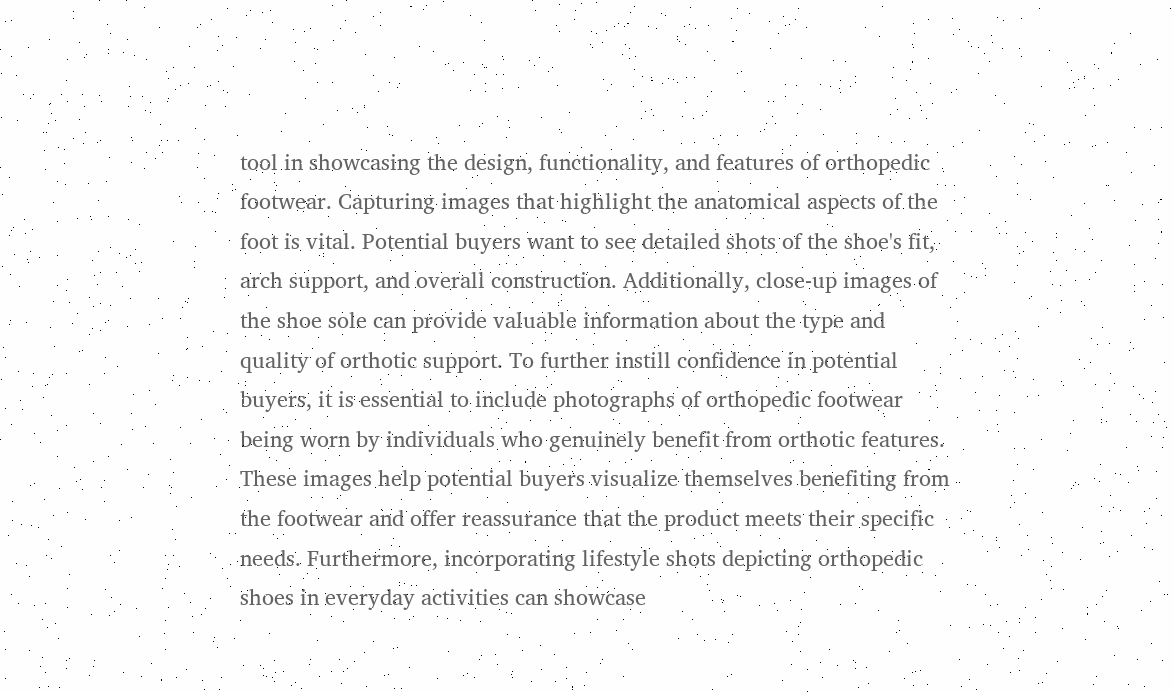tool in showcasing the design, functionality, and features of orthopedic footwear. Capturing images that highlight the anatomical aspects of the foot is vital. Potential buyers want to see detailed shots of the shoe's fit, arch support, and overall construction. Additionally, close-up images of the shoe sole can provide valuable information about the type and quality of orthotic support. To further instill confidence in potential buyers, it is essential to include photographs of orthopedic footwear being worn by individuals who genuinely benefit from orthotic features. These images help potential buyers visualize themselves benefiting from the footwear and offer reassurance that the product meets their specific needs. Furthermore, incorporating lifestyle shots depicting orthopedic shoes in everyday activities can showcase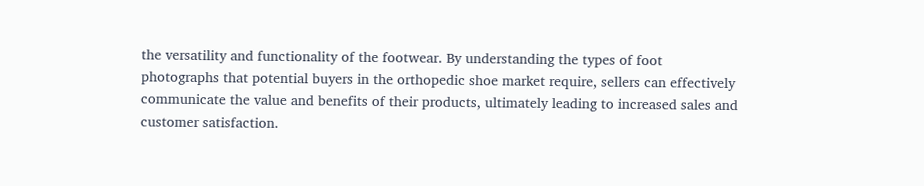the versatility and functionality of the footwear. By understanding the types of foot photographs that potential buyers in the orthopedic shoe market require, sellers can effectively communicate the value and benefits of their products, ultimately leading to increased sales and customer satisfaction.